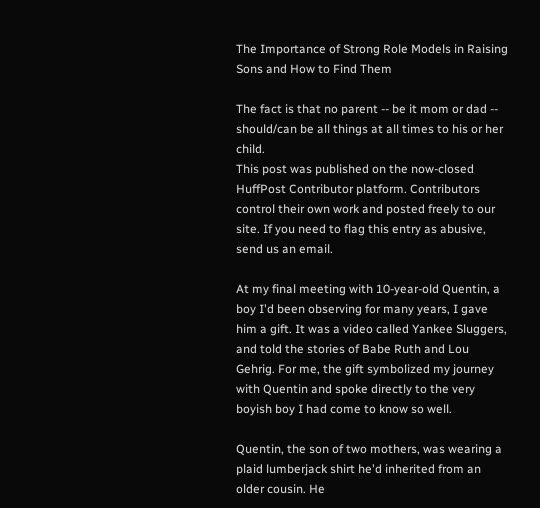The Importance of Strong Role Models in Raising Sons and How to Find Them

The fact is that no parent -- be it mom or dad -- should/can be all things at all times to his or her child.
This post was published on the now-closed HuffPost Contributor platform. Contributors control their own work and posted freely to our site. If you need to flag this entry as abusive, send us an email.

At my final meeting with 10-year-old Quentin, a boy I'd been observing for many years, I gave him a gift. It was a video called Yankee Sluggers, and told the stories of Babe Ruth and Lou Gehrig. For me, the gift symbolized my journey with Quentin and spoke directly to the very boyish boy I had come to know so well.

Quentin, the son of two mothers, was wearing a plaid lumberjack shirt he'd inherited from an older cousin. He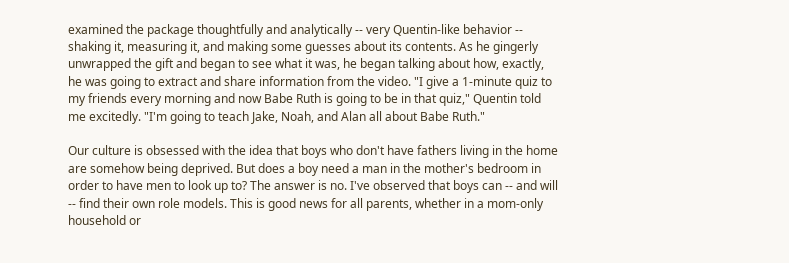examined the package thoughtfully and analytically -- very Quentin-like behavior -- shaking it, measuring it, and making some guesses about its contents. As he gingerly unwrapped the gift and began to see what it was, he began talking about how, exactly, he was going to extract and share information from the video. "I give a 1-minute quiz to my friends every morning and now Babe Ruth is going to be in that quiz," Quentin told me excitedly. "I'm going to teach Jake, Noah, and Alan all about Babe Ruth."

Our culture is obsessed with the idea that boys who don't have fathers living in the home are somehow being deprived. But does a boy need a man in the mother's bedroom in order to have men to look up to? The answer is no. I've observed that boys can -- and will -- find their own role models. This is good news for all parents, whether in a mom-only household or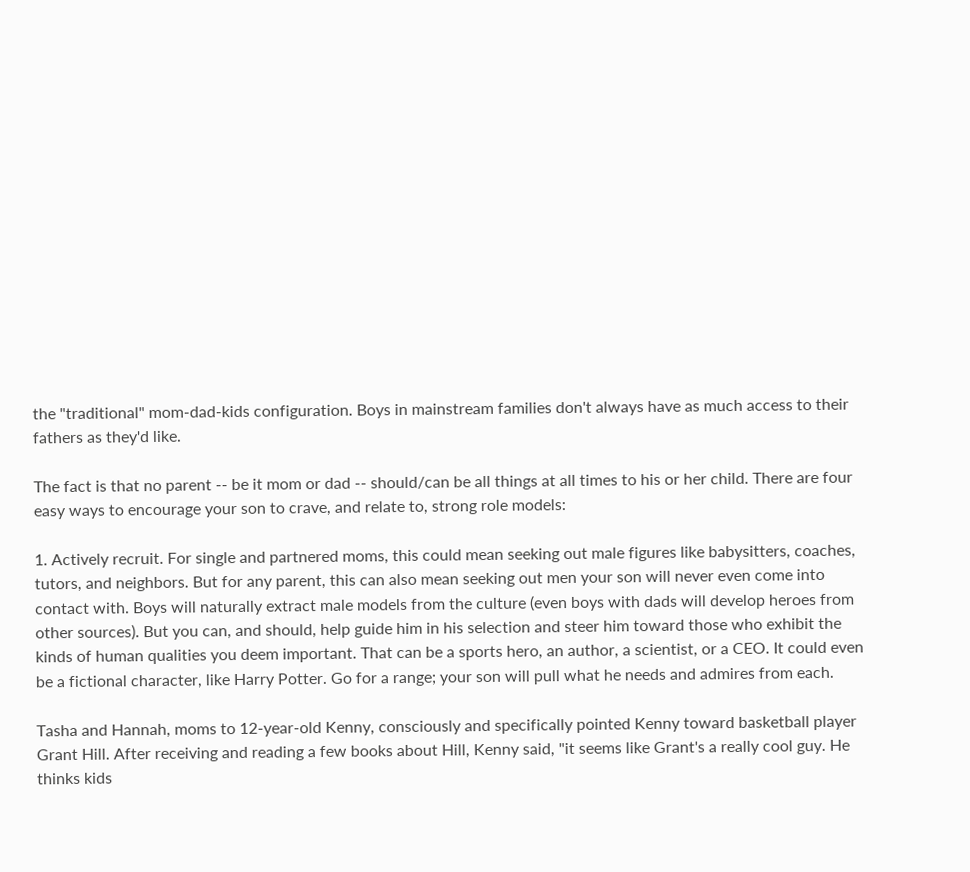the "traditional" mom-dad-kids configuration. Boys in mainstream families don't always have as much access to their fathers as they'd like.

The fact is that no parent -- be it mom or dad -- should/can be all things at all times to his or her child. There are four easy ways to encourage your son to crave, and relate to, strong role models:

1. Actively recruit. For single and partnered moms, this could mean seeking out male figures like babysitters, coaches, tutors, and neighbors. But for any parent, this can also mean seeking out men your son will never even come into contact with. Boys will naturally extract male models from the culture (even boys with dads will develop heroes from other sources). But you can, and should, help guide him in his selection and steer him toward those who exhibit the kinds of human qualities you deem important. That can be a sports hero, an author, a scientist, or a CEO. It could even be a fictional character, like Harry Potter. Go for a range; your son will pull what he needs and admires from each.

Tasha and Hannah, moms to 12-year-old Kenny, consciously and specifically pointed Kenny toward basketball player Grant Hill. After receiving and reading a few books about Hill, Kenny said, "it seems like Grant's a really cool guy. He thinks kids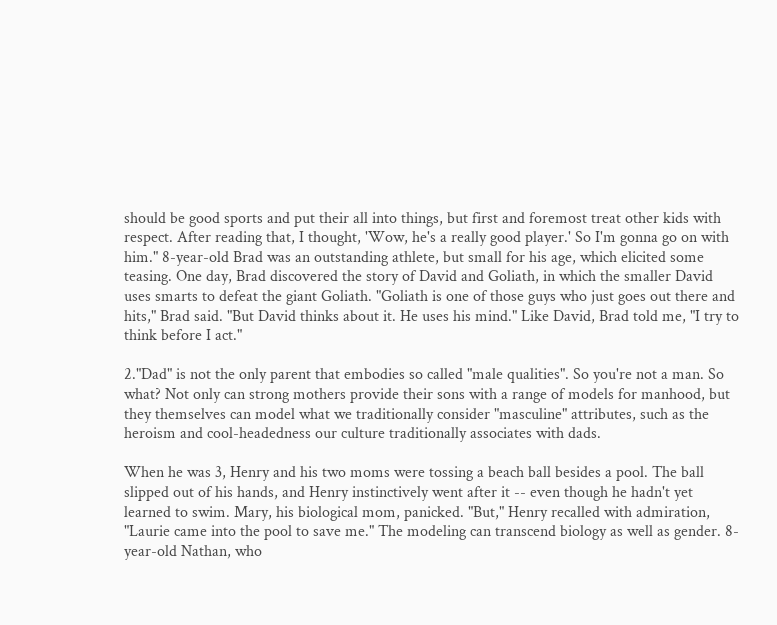should be good sports and put their all into things, but first and foremost treat other kids with respect. After reading that, I thought, 'Wow, he's a really good player.' So I'm gonna go on with him." 8-year-old Brad was an outstanding athlete, but small for his age, which elicited some teasing. One day, Brad discovered the story of David and Goliath, in which the smaller David uses smarts to defeat the giant Goliath. "Goliath is one of those guys who just goes out there and hits," Brad said. "But David thinks about it. He uses his mind." Like David, Brad told me, "I try to think before I act."

2."Dad" is not the only parent that embodies so called "male qualities". So you're not a man. So what? Not only can strong mothers provide their sons with a range of models for manhood, but they themselves can model what we traditionally consider "masculine" attributes, such as the heroism and cool-headedness our culture traditionally associates with dads.

When he was 3, Henry and his two moms were tossing a beach ball besides a pool. The ball slipped out of his hands, and Henry instinctively went after it -- even though he hadn't yet learned to swim. Mary, his biological mom, panicked. "But," Henry recalled with admiration, "Laurie came into the pool to save me." The modeling can transcend biology as well as gender. 8-year-old Nathan, who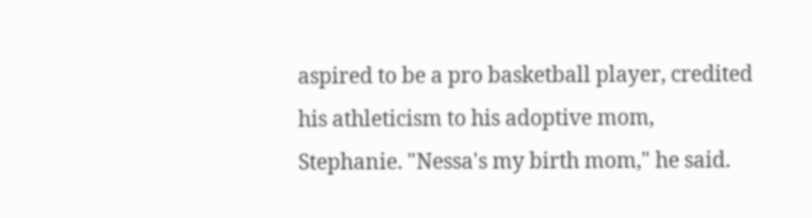aspired to be a pro basketball player, credited his athleticism to his adoptive mom, Stephanie. "Nessa's my birth mom," he said.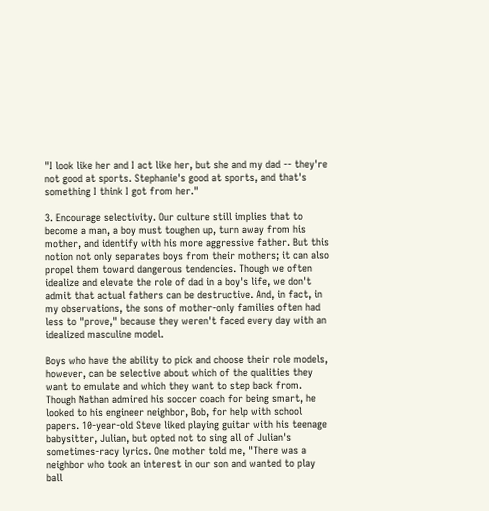"I look like her and I act like her, but she and my dad -- they're not good at sports. Stephanie's good at sports, and that's something I think I got from her."

3. Encourage selectivity. Our culture still implies that to become a man, a boy must toughen up, turn away from his mother, and identify with his more aggressive father. But this notion not only separates boys from their mothers; it can also propel them toward dangerous tendencies. Though we often idealize and elevate the role of dad in a boy's life, we don't admit that actual fathers can be destructive. And, in fact, in my observations, the sons of mother-only families often had less to "prove," because they weren't faced every day with an idealized masculine model.

Boys who have the ability to pick and choose their role models, however, can be selective about which of the qualities they want to emulate and which they want to step back from. Though Nathan admired his soccer coach for being smart, he looked to his engineer neighbor, Bob, for help with school papers. 10-year-old Steve liked playing guitar with his teenage babysitter, Julian, but opted not to sing all of Julian's sometimes-racy lyrics. One mother told me, "There was a neighbor who took an interest in our son and wanted to play ball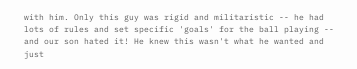with him. Only this guy was rigid and militaristic -- he had lots of rules and set specific 'goals' for the ball playing -- and our son hated it! He knew this wasn't what he wanted and just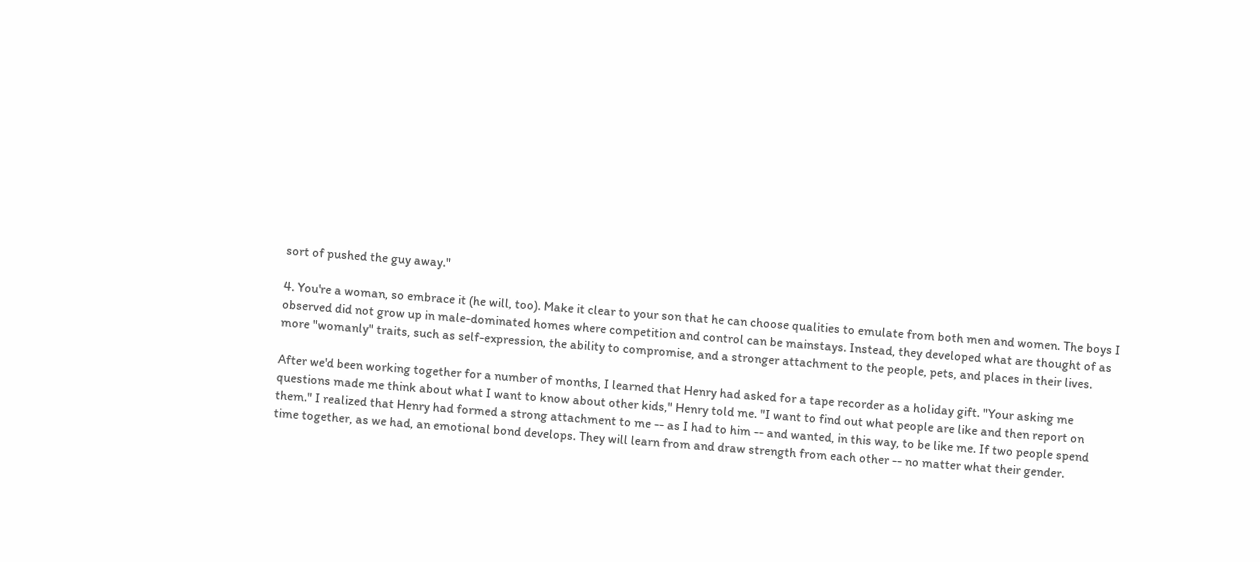sort of pushed the guy away."

4. You're a woman, so embrace it (he will, too). Make it clear to your son that he can choose qualities to emulate from both men and women. The boys I observed did not grow up in male-dominated homes where competition and control can be mainstays. Instead, they developed what are thought of as more "womanly" traits, such as self-expression, the ability to compromise, and a stronger attachment to the people, pets, and places in their lives.

After we'd been working together for a number of months, I learned that Henry had asked for a tape recorder as a holiday gift. "Your asking me questions made me think about what I want to know about other kids," Henry told me. "I want to find out what people are like and then report on them." I realized that Henry had formed a strong attachment to me -- as I had to him -- and wanted, in this way, to be like me. If two people spend time together, as we had, an emotional bond develops. They will learn from and draw strength from each other -- no matter what their gender.